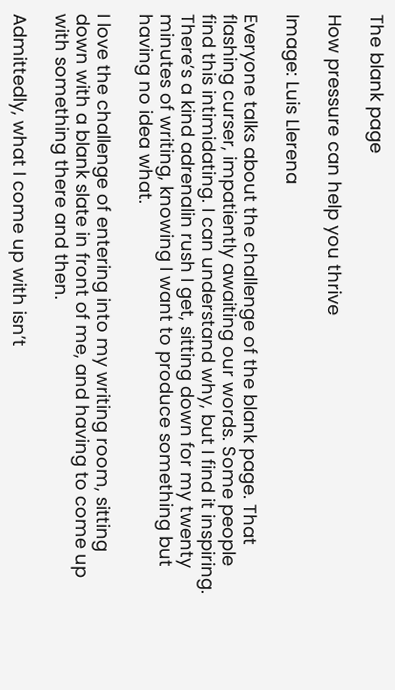The blank page

How pressure can help you thrive

Image: Luis Llerena

Everyone talks about the challenge of the blank page. That flashing curser, impatiently awaiting our words. Some people find this intimidating. I can understand why, but I find it inspiring. There’s a kind adrenalin rush I get, sitting down for my twenty minutes of writing, knowing I want to produce something but having no idea what.

I love the challenge of entering into my writing room, sitting down with a blank slate in front of me, and having to come up with something there and then.

Admittedly, what I come up with isn’t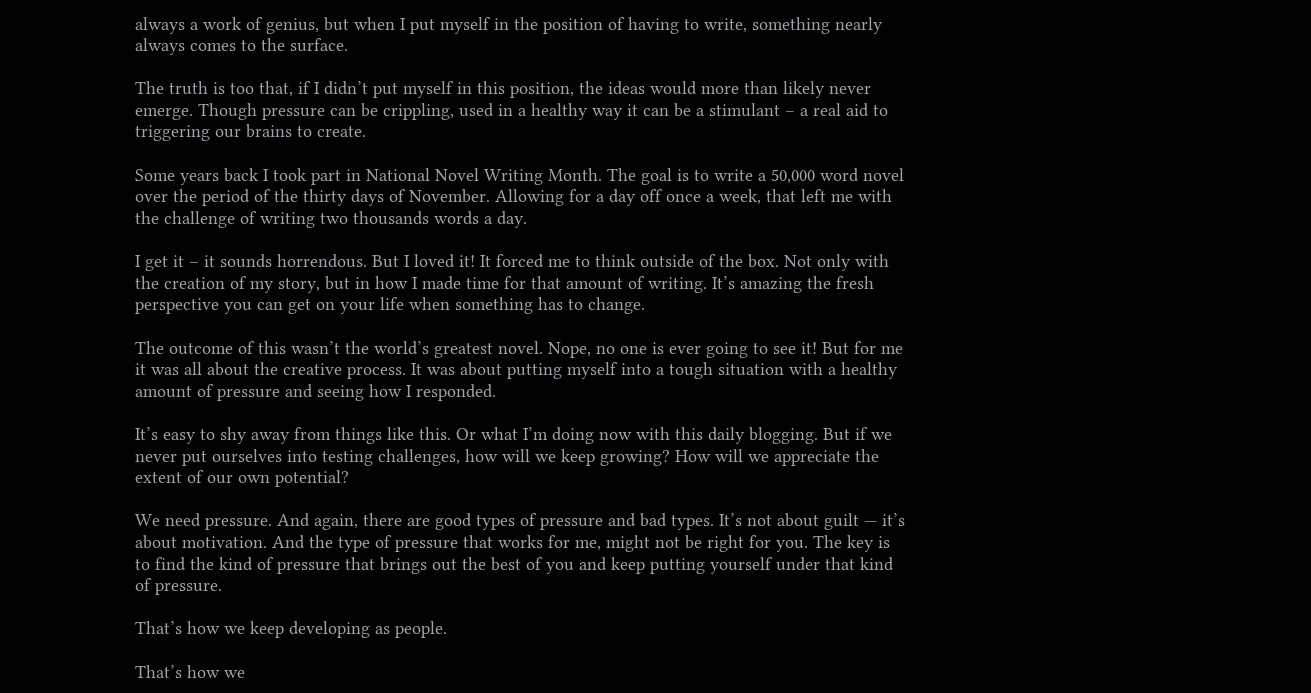always a work of genius, but when I put myself in the position of having to write, something nearly always comes to the surface.

The truth is too that, if I didn’t put myself in this position, the ideas would more than likely never emerge. Though pressure can be crippling, used in a healthy way it can be a stimulant – a real aid to triggering our brains to create.

Some years back I took part in National Novel Writing Month. The goal is to write a 50,000 word novel over the period of the thirty days of November. Allowing for a day off once a week, that left me with the challenge of writing two thousands words a day.

I get it – it sounds horrendous. But I loved it! It forced me to think outside of the box. Not only with the creation of my story, but in how I made time for that amount of writing. It’s amazing the fresh perspective you can get on your life when something has to change.

The outcome of this wasn’t the world’s greatest novel. Nope, no one is ever going to see it! But for me it was all about the creative process. It was about putting myself into a tough situation with a healthy amount of pressure and seeing how I responded.

It’s easy to shy away from things like this. Or what I’m doing now with this daily blogging. But if we never put ourselves into testing challenges, how will we keep growing? How will we appreciate the extent of our own potential?

We need pressure. And again, there are good types of pressure and bad types. It’s not about guilt — it’s about motivation. And the type of pressure that works for me, might not be right for you. The key is to find the kind of pressure that brings out the best of you and keep putting yourself under that kind of pressure.

That’s how we keep developing as people.

That’s how we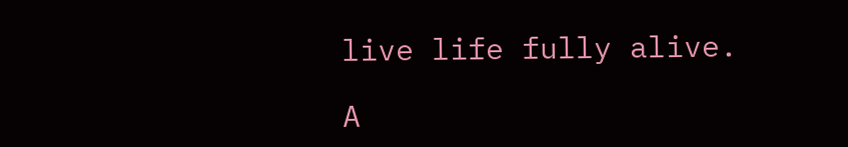live life fully alive.

A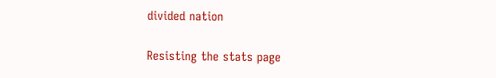divided nation

Resisting the stats page